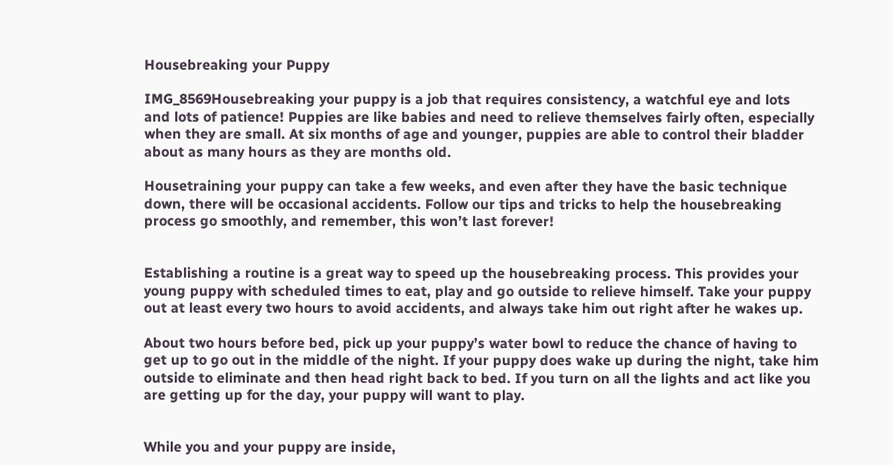Housebreaking your Puppy

IMG_8569Housebreaking your puppy is a job that requires consistency, a watchful eye and lots and lots of patience! Puppies are like babies and need to relieve themselves fairly often, especially when they are small. At six months of age and younger, puppies are able to control their bladder about as many hours as they are months old.

Housetraining your puppy can take a few weeks, and even after they have the basic technique down, there will be occasional accidents. Follow our tips and tricks to help the housebreaking process go smoothly, and remember, this won’t last forever!


Establishing a routine is a great way to speed up the housebreaking process. This provides your young puppy with scheduled times to eat, play and go outside to relieve himself. Take your puppy out at least every two hours to avoid accidents, and always take him out right after he wakes up.

About two hours before bed, pick up your puppy’s water bowl to reduce the chance of having to get up to go out in the middle of the night. If your puppy does wake up during the night, take him outside to eliminate and then head right back to bed. If you turn on all the lights and act like you are getting up for the day, your puppy will want to play.


While you and your puppy are inside,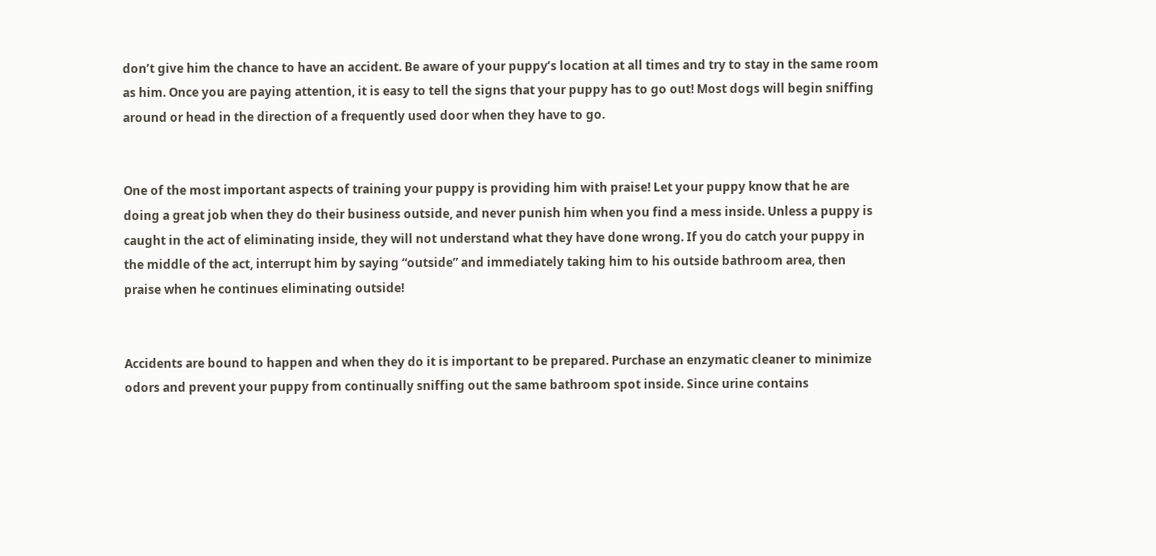don’t give him the chance to have an accident. Be aware of your puppy’s location at all times and try to stay in the same room as him. Once you are paying attention, it is easy to tell the signs that your puppy has to go out! Most dogs will begin sniffing around or head in the direction of a frequently used door when they have to go.


One of the most important aspects of training your puppy is providing him with praise! Let your puppy know that he are doing a great job when they do their business outside, and never punish him when you find a mess inside. Unless a puppy is caught in the act of eliminating inside, they will not understand what they have done wrong. If you do catch your puppy in the middle of the act, interrupt him by saying “outside” and immediately taking him to his outside bathroom area, then praise when he continues eliminating outside!


Accidents are bound to happen and when they do it is important to be prepared. Purchase an enzymatic cleaner to minimize odors and prevent your puppy from continually sniffing out the same bathroom spot inside. Since urine contains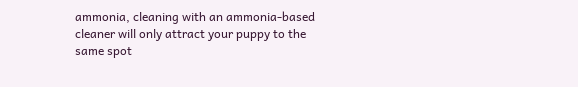ammonia, cleaning with an ammonia-based cleaner will only attract your puppy to the same spot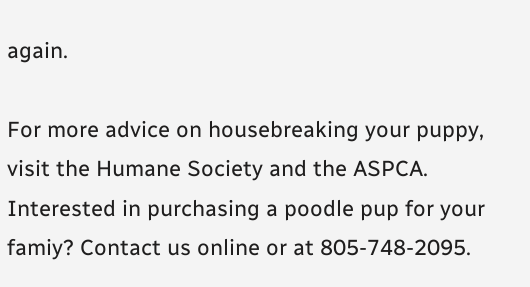again.

For more advice on housebreaking your puppy, visit the Humane Society and the ASPCA. Interested in purchasing a poodle pup for your famiy? Contact us online or at 805-748-2095.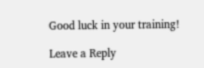Good luck in your training!

Leave a Reply